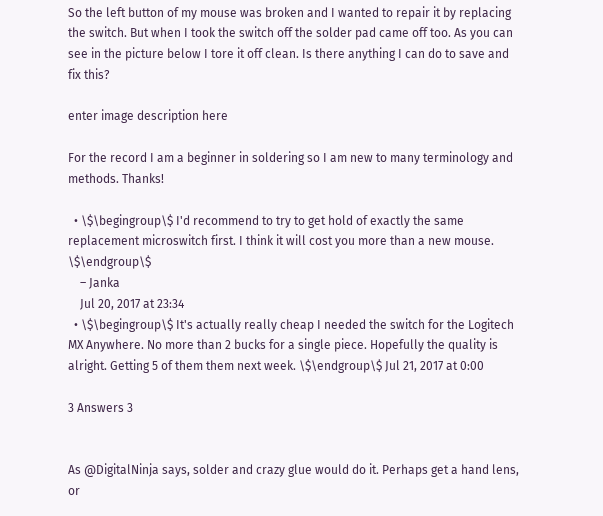So the left button of my mouse was broken and I wanted to repair it by replacing the switch. But when I took the switch off the solder pad came off too. As you can see in the picture below I tore it off clean. Is there anything I can do to save and fix this?

enter image description here

For the record I am a beginner in soldering so I am new to many terminology and methods. Thanks!

  • \$\begingroup\$ I'd recommend to try to get hold of exactly the same replacement microswitch first. I think it will cost you more than a new mouse. \$\endgroup\$
    – Janka
    Jul 20, 2017 at 23:34
  • \$\begingroup\$ It's actually really cheap I needed the switch for the Logitech MX Anywhere. No more than 2 bucks for a single piece. Hopefully the quality is alright. Getting 5 of them them next week. \$\endgroup\$ Jul 21, 2017 at 0:00

3 Answers 3


As @DigitalNinja says, solder and crazy glue would do it. Perhaps get a hand lens, or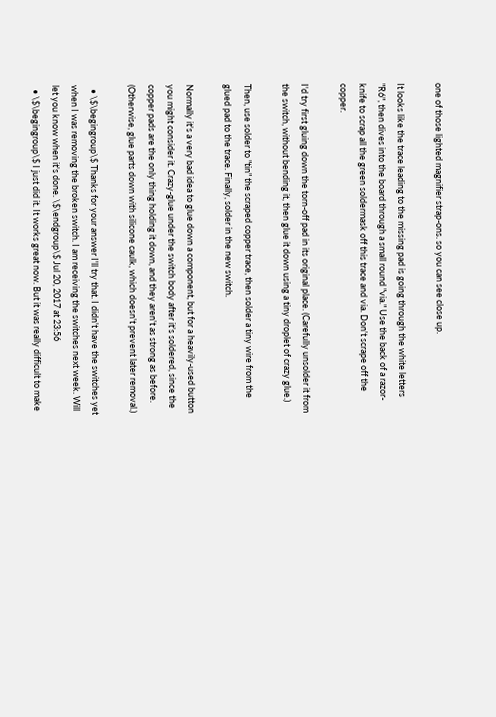one of those lighted magnifier strap-ons. so you can see close up.

It looks like the trace leading to the missing pad is going through the white letters "R6", then dives into the board through a small round "via." Use the back of a razor-knife to scrap all the green soldermask off this trace and via. Don't scrape off the copper.

I'd try first gluing down the torn-off pad in its original place. (Carefully unsolder it from the switch, without bending it, then glue it down using a tiny droplet of crazy glue.)

Then, use solder to "tin" the scraped copper trace, then solder a tiny wire from the glued pad to the trace. Finally, solder in the new switch.

Normally it's a very bad idea to glue down a component, but for a heavily-used button you might consider it. Crazy-glue under the switch body after it's soldered, since the copper pads are the only thing holding it down, and they aren't as strong as before. (Otherwise, glue parts down with silicone caulk, which doesn't prevent later removal.)

  • \$\begingroup\$ Thanks for your answer I'll try that. I didn't have the switches yet when I was removing the broken switch. I am receiving the switches next week. Will let you know when it's done. \$\endgroup\$ Jul 20, 2017 at 23:56
  • \$\begingroup\$ I just did it. It works great now. But it was really difficult to make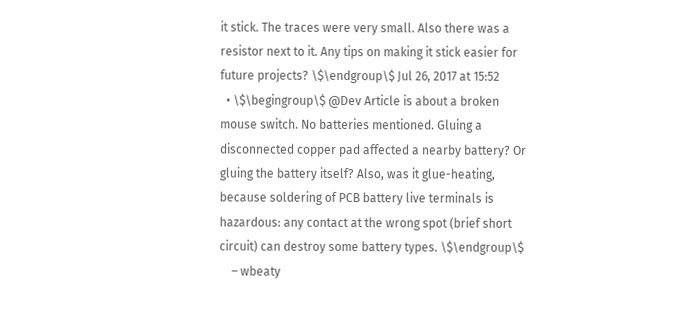it stick. The traces were very small. Also there was a resistor next to it. Any tips on making it stick easier for future projects? \$\endgroup\$ Jul 26, 2017 at 15:52
  • \$\begingroup\$ @Dev Article is about a broken mouse switch. No batteries mentioned. Gluing a disconnected copper pad affected a nearby battery? Or gluing the battery itself? Also, was it glue-heating, because soldering of PCB battery live terminals is hazardous: any contact at the wrong spot (brief short circuit) can destroy some battery types. \$\endgroup\$
    – wbeaty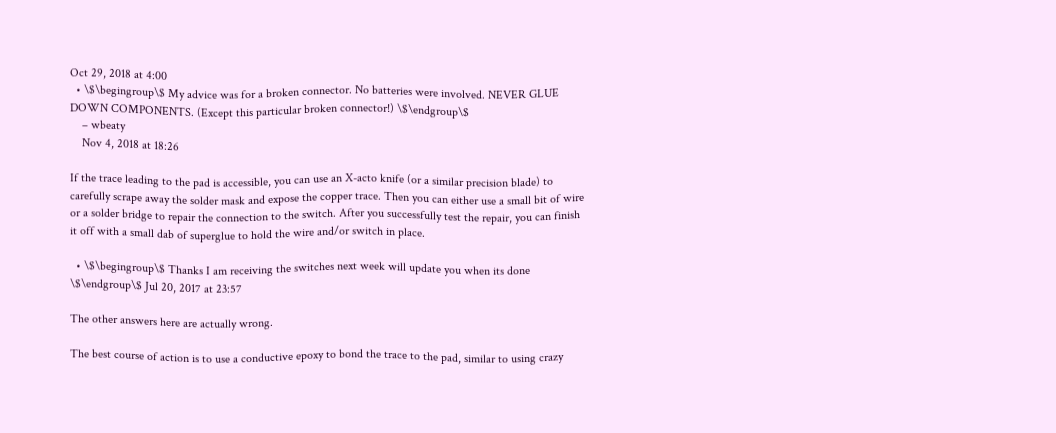Oct 29, 2018 at 4:00
  • \$\begingroup\$ My advice was for a broken connector. No batteries were involved. NEVER GLUE DOWN COMPONENTS. (Except this particular broken connector!) \$\endgroup\$
    – wbeaty
    Nov 4, 2018 at 18:26

If the trace leading to the pad is accessible, you can use an X-acto knife (or a similar precision blade) to carefully scrape away the solder mask and expose the copper trace. Then you can either use a small bit of wire or a solder bridge to repair the connection to the switch. After you successfully test the repair, you can finish it off with a small dab of superglue to hold the wire and/or switch in place.

  • \$\begingroup\$ Thanks I am receiving the switches next week will update you when its done \$\endgroup\$ Jul 20, 2017 at 23:57

The other answers here are actually wrong.

The best course of action is to use a conductive epoxy to bond the trace to the pad, similar to using crazy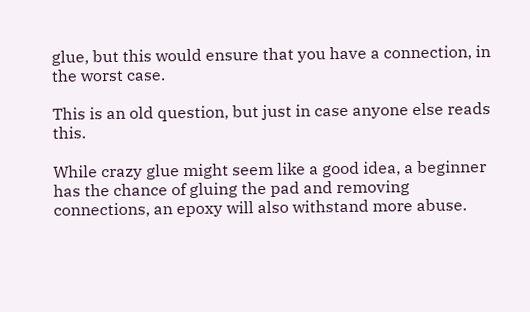glue, but this would ensure that you have a connection, in the worst case.

This is an old question, but just in case anyone else reads this.

While crazy glue might seem like a good idea, a beginner has the chance of gluing the pad and removing connections, an epoxy will also withstand more abuse.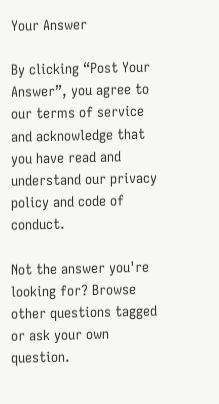Your Answer

By clicking “Post Your Answer”, you agree to our terms of service and acknowledge that you have read and understand our privacy policy and code of conduct.

Not the answer you're looking for? Browse other questions tagged or ask your own question.